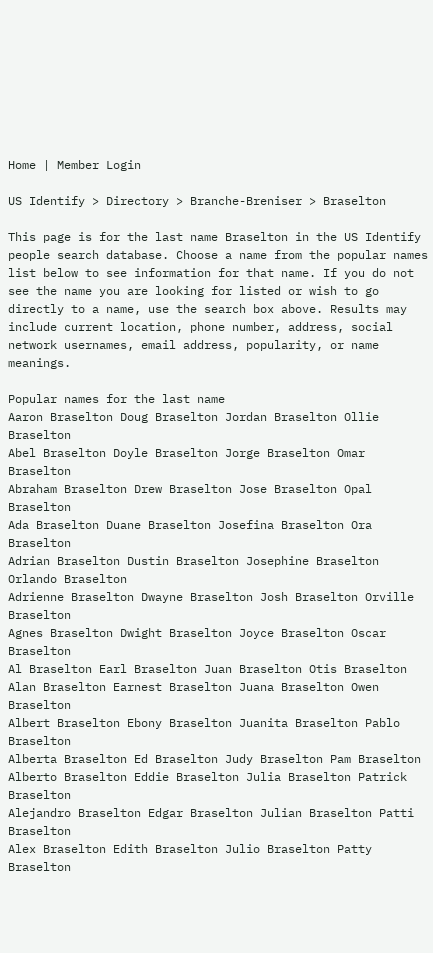Home | Member Login

US Identify > Directory > Branche-Breniser > Braselton

This page is for the last name Braselton in the US Identify people search database. Choose a name from the popular names list below to see information for that name. If you do not see the name you are looking for listed or wish to go directly to a name, use the search box above. Results may include current location, phone number, address, social network usernames, email address, popularity, or name meanings.

Popular names for the last name
Aaron Braselton Doug Braselton Jordan Braselton Ollie Braselton
Abel Braselton Doyle Braselton Jorge Braselton Omar Braselton
Abraham Braselton Drew Braselton Jose Braselton Opal Braselton
Ada Braselton Duane Braselton Josefina Braselton Ora Braselton
Adrian Braselton Dustin Braselton Josephine Braselton Orlando Braselton
Adrienne Braselton Dwayne Braselton Josh Braselton Orville Braselton
Agnes Braselton Dwight Braselton Joyce Braselton Oscar Braselton
Al Braselton Earl Braselton Juan Braselton Otis Braselton
Alan Braselton Earnest Braselton Juana Braselton Owen Braselton
Albert Braselton Ebony Braselton Juanita Braselton Pablo Braselton
Alberta Braselton Ed Braselton Judy Braselton Pam Braselton
Alberto Braselton Eddie Braselton Julia Braselton Patrick Braselton
Alejandro Braselton Edgar Braselton Julian Braselton Patti Braselton
Alex Braselton Edith Braselton Julio Braselton Patty Braselton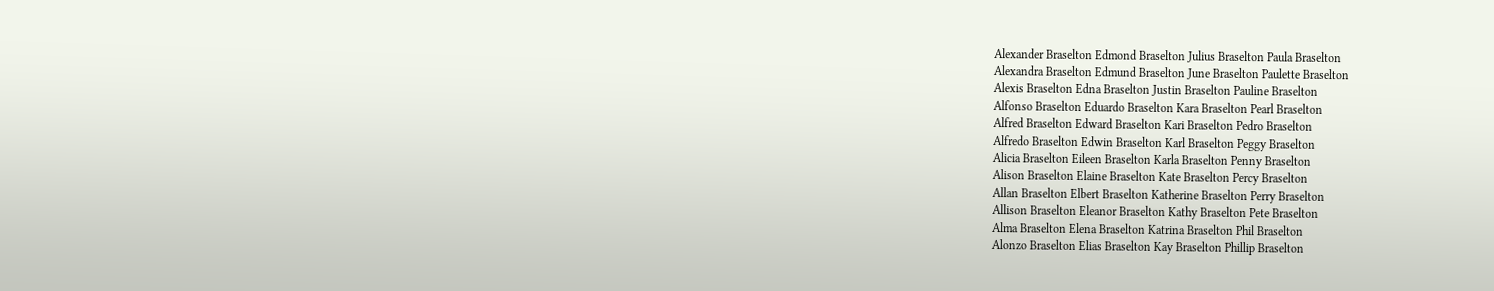Alexander Braselton Edmond Braselton Julius Braselton Paula Braselton
Alexandra Braselton Edmund Braselton June Braselton Paulette Braselton
Alexis Braselton Edna Braselton Justin Braselton Pauline Braselton
Alfonso Braselton Eduardo Braselton Kara Braselton Pearl Braselton
Alfred Braselton Edward Braselton Kari Braselton Pedro Braselton
Alfredo Braselton Edwin Braselton Karl Braselton Peggy Braselton
Alicia Braselton Eileen Braselton Karla Braselton Penny Braselton
Alison Braselton Elaine Braselton Kate Braselton Percy Braselton
Allan Braselton Elbert Braselton Katherine Braselton Perry Braselton
Allison Braselton Eleanor Braselton Kathy Braselton Pete Braselton
Alma Braselton Elena Braselton Katrina Braselton Phil Braselton
Alonzo Braselton Elias Braselton Kay Braselton Phillip Braselton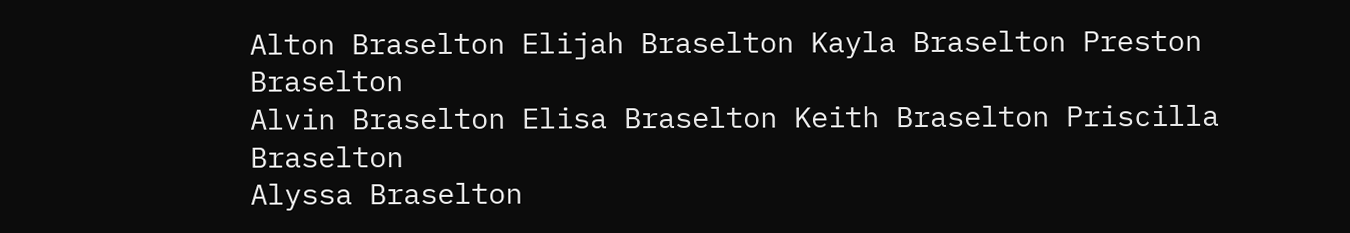Alton Braselton Elijah Braselton Kayla Braselton Preston Braselton
Alvin Braselton Elisa Braselton Keith Braselton Priscilla Braselton
Alyssa Braselton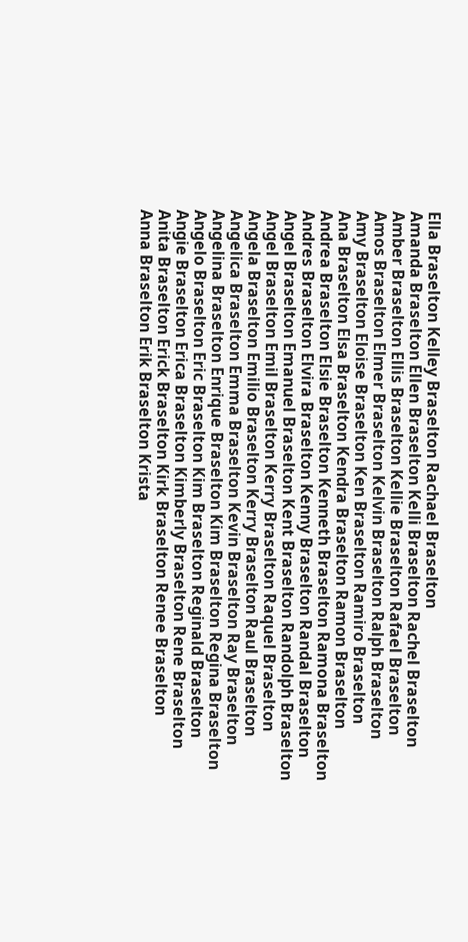Ella Braselton Kelley Braselton Rachael Braselton
Amanda Braselton Ellen Braselton Kelli Braselton Rachel Braselton
Amber Braselton Ellis Braselton Kellie Braselton Rafael Braselton
Amos Braselton Elmer Braselton Kelvin Braselton Ralph Braselton
Amy Braselton Eloise Braselton Ken Braselton Ramiro Braselton
Ana Braselton Elsa Braselton Kendra Braselton Ramon Braselton
Andrea Braselton Elsie Braselton Kenneth Braselton Ramona Braselton
Andres Braselton Elvira Braselton Kenny Braselton Randal Braselton
Angel Braselton Emanuel Braselton Kent Braselton Randolph Braselton
Angel Braselton Emil Braselton Kerry Braselton Raquel Braselton
Angela Braselton Emilio Braselton Kerry Braselton Raul Braselton
Angelica Braselton Emma Braselton Kevin Braselton Ray Braselton
Angelina Braselton Enrique Braselton Kim Braselton Regina Braselton
Angelo Braselton Eric Braselton Kim Braselton Reginald Braselton
Angie Braselton Erica Braselton Kimberly Braselton Rene Braselton
Anita Braselton Erick Braselton Kirk Braselton Renee Braselton
Anna Braselton Erik Braselton Krista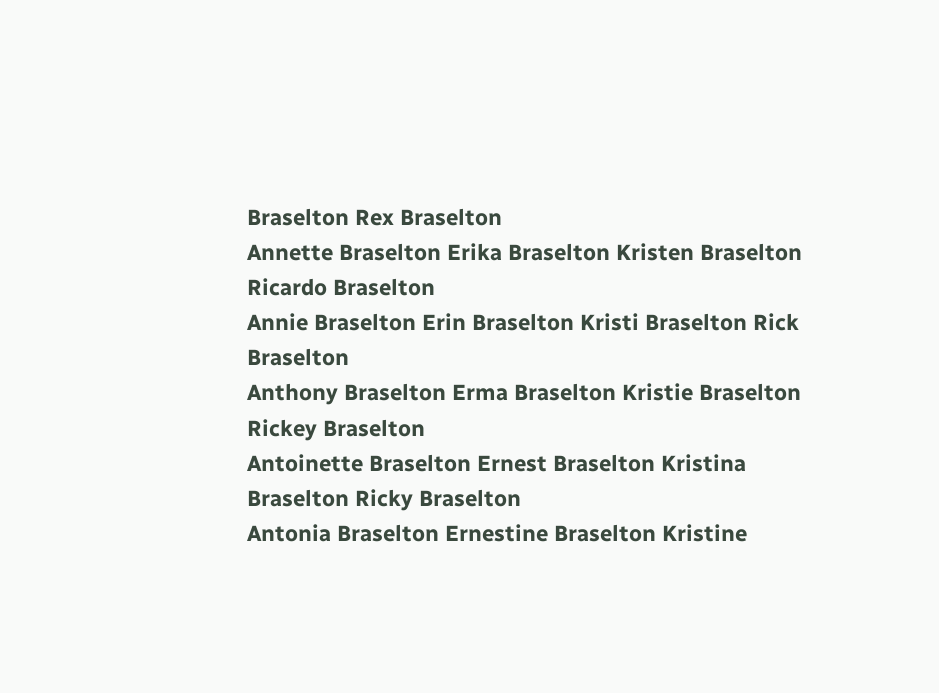Braselton Rex Braselton
Annette Braselton Erika Braselton Kristen Braselton Ricardo Braselton
Annie Braselton Erin Braselton Kristi Braselton Rick Braselton
Anthony Braselton Erma Braselton Kristie Braselton Rickey Braselton
Antoinette Braselton Ernest Braselton Kristina Braselton Ricky Braselton
Antonia Braselton Ernestine Braselton Kristine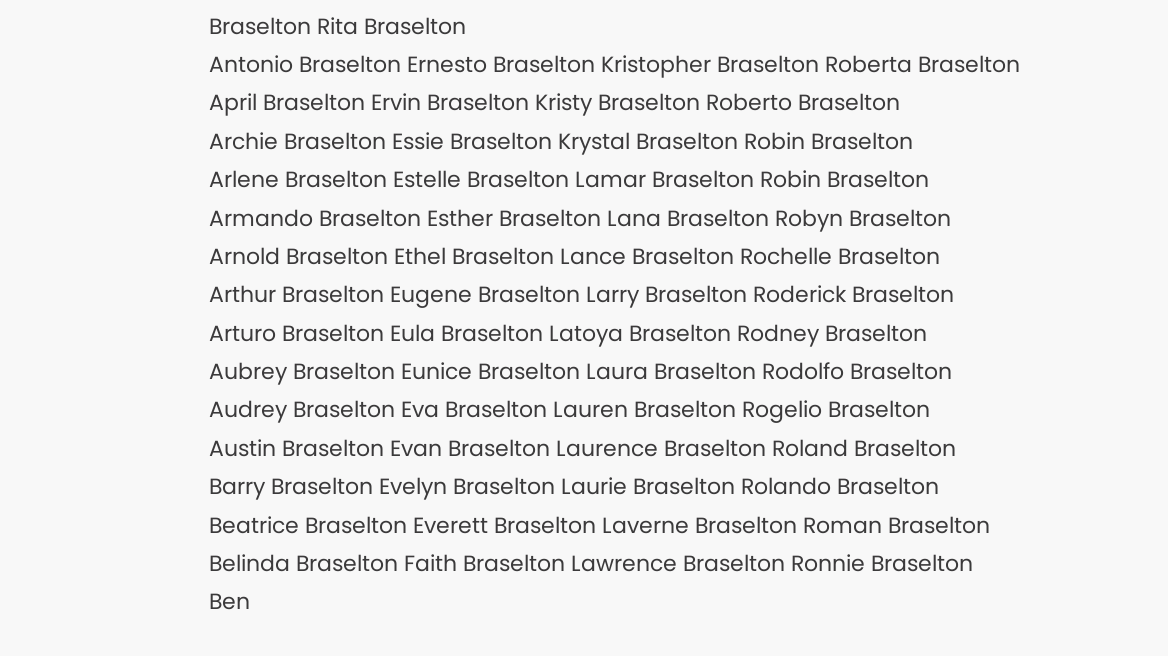Braselton Rita Braselton
Antonio Braselton Ernesto Braselton Kristopher Braselton Roberta Braselton
April Braselton Ervin Braselton Kristy Braselton Roberto Braselton
Archie Braselton Essie Braselton Krystal Braselton Robin Braselton
Arlene Braselton Estelle Braselton Lamar Braselton Robin Braselton
Armando Braselton Esther Braselton Lana Braselton Robyn Braselton
Arnold Braselton Ethel Braselton Lance Braselton Rochelle Braselton
Arthur Braselton Eugene Braselton Larry Braselton Roderick Braselton
Arturo Braselton Eula Braselton Latoya Braselton Rodney Braselton
Aubrey Braselton Eunice Braselton Laura Braselton Rodolfo Braselton
Audrey Braselton Eva Braselton Lauren Braselton Rogelio Braselton
Austin Braselton Evan Braselton Laurence Braselton Roland Braselton
Barry Braselton Evelyn Braselton Laurie Braselton Rolando Braselton
Beatrice Braselton Everett Braselton Laverne Braselton Roman Braselton
Belinda Braselton Faith Braselton Lawrence Braselton Ronnie Braselton
Ben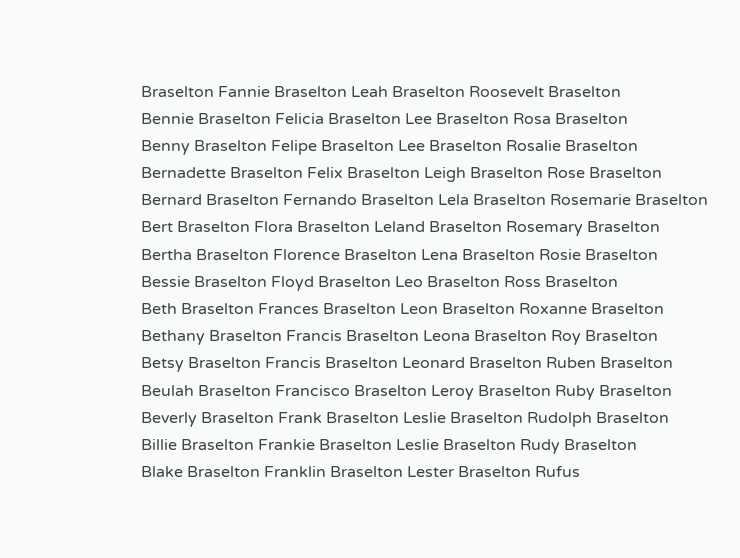Braselton Fannie Braselton Leah Braselton Roosevelt Braselton
Bennie Braselton Felicia Braselton Lee Braselton Rosa Braselton
Benny Braselton Felipe Braselton Lee Braselton Rosalie Braselton
Bernadette Braselton Felix Braselton Leigh Braselton Rose Braselton
Bernard Braselton Fernando Braselton Lela Braselton Rosemarie Braselton
Bert Braselton Flora Braselton Leland Braselton Rosemary Braselton
Bertha Braselton Florence Braselton Lena Braselton Rosie Braselton
Bessie Braselton Floyd Braselton Leo Braselton Ross Braselton
Beth Braselton Frances Braselton Leon Braselton Roxanne Braselton
Bethany Braselton Francis Braselton Leona Braselton Roy Braselton
Betsy Braselton Francis Braselton Leonard Braselton Ruben Braselton
Beulah Braselton Francisco Braselton Leroy Braselton Ruby Braselton
Beverly Braselton Frank Braselton Leslie Braselton Rudolph Braselton
Billie Braselton Frankie Braselton Leslie Braselton Rudy Braselton
Blake Braselton Franklin Braselton Lester Braselton Rufus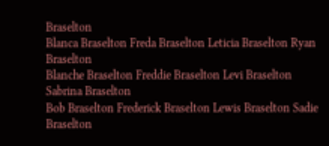Braselton
Blanca Braselton Freda Braselton Leticia Braselton Ryan Braselton
Blanche Braselton Freddie Braselton Levi Braselton Sabrina Braselton
Bob Braselton Frederick Braselton Lewis Braselton Sadie Braselton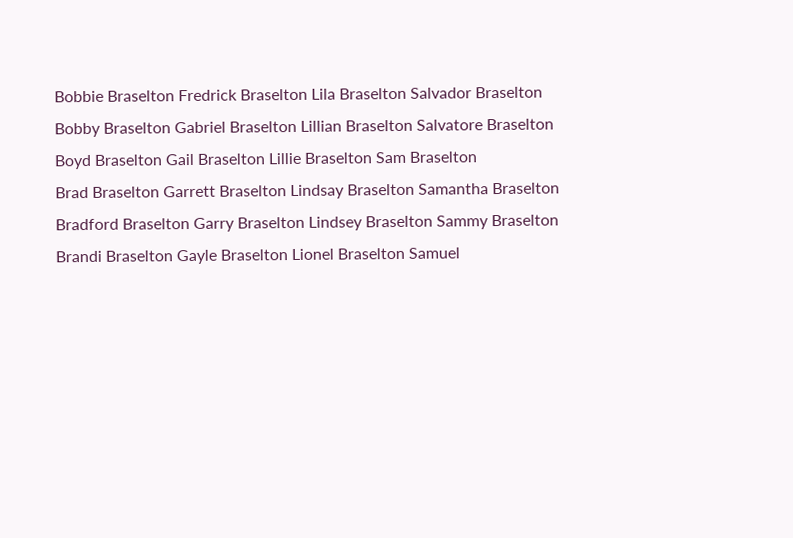Bobbie Braselton Fredrick Braselton Lila Braselton Salvador Braselton
Bobby Braselton Gabriel Braselton Lillian Braselton Salvatore Braselton
Boyd Braselton Gail Braselton Lillie Braselton Sam Braselton
Brad Braselton Garrett Braselton Lindsay Braselton Samantha Braselton
Bradford Braselton Garry Braselton Lindsey Braselton Sammy Braselton
Brandi Braselton Gayle Braselton Lionel Braselton Samuel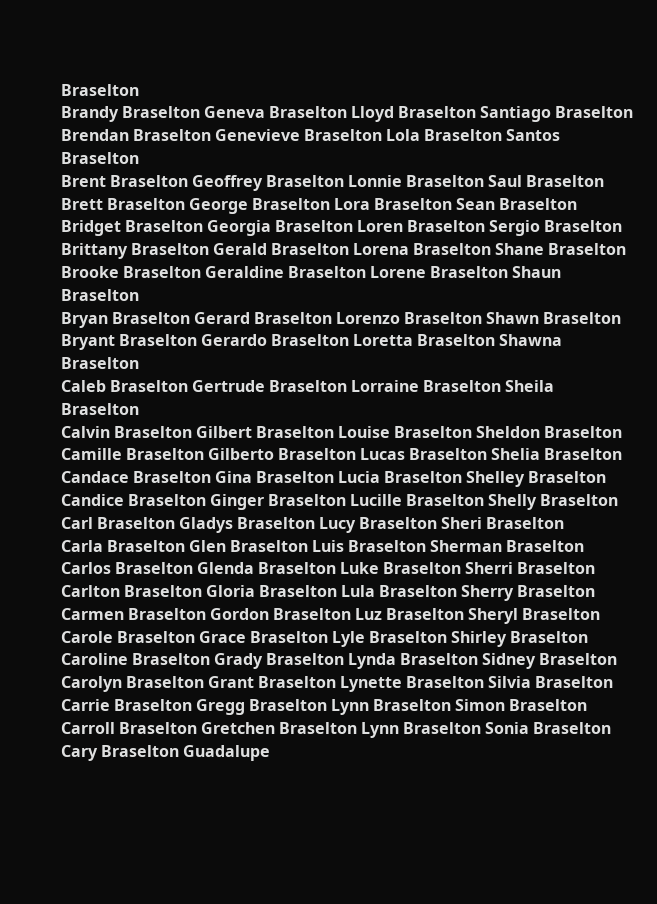Braselton
Brandy Braselton Geneva Braselton Lloyd Braselton Santiago Braselton
Brendan Braselton Genevieve Braselton Lola Braselton Santos Braselton
Brent Braselton Geoffrey Braselton Lonnie Braselton Saul Braselton
Brett Braselton George Braselton Lora Braselton Sean Braselton
Bridget Braselton Georgia Braselton Loren Braselton Sergio Braselton
Brittany Braselton Gerald Braselton Lorena Braselton Shane Braselton
Brooke Braselton Geraldine Braselton Lorene Braselton Shaun Braselton
Bryan Braselton Gerard Braselton Lorenzo Braselton Shawn Braselton
Bryant Braselton Gerardo Braselton Loretta Braselton Shawna Braselton
Caleb Braselton Gertrude Braselton Lorraine Braselton Sheila Braselton
Calvin Braselton Gilbert Braselton Louise Braselton Sheldon Braselton
Camille Braselton Gilberto Braselton Lucas Braselton Shelia Braselton
Candace Braselton Gina Braselton Lucia Braselton Shelley Braselton
Candice Braselton Ginger Braselton Lucille Braselton Shelly Braselton
Carl Braselton Gladys Braselton Lucy Braselton Sheri Braselton
Carla Braselton Glen Braselton Luis Braselton Sherman Braselton
Carlos Braselton Glenda Braselton Luke Braselton Sherri Braselton
Carlton Braselton Gloria Braselton Lula Braselton Sherry Braselton
Carmen Braselton Gordon Braselton Luz Braselton Sheryl Braselton
Carole Braselton Grace Braselton Lyle Braselton Shirley Braselton
Caroline Braselton Grady Braselton Lynda Braselton Sidney Braselton
Carolyn Braselton Grant Braselton Lynette Braselton Silvia Braselton
Carrie Braselton Gregg Braselton Lynn Braselton Simon Braselton
Carroll Braselton Gretchen Braselton Lynn Braselton Sonia Braselton
Cary Braselton Guadalupe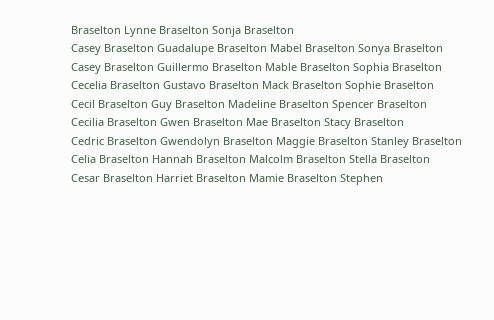Braselton Lynne Braselton Sonja Braselton
Casey Braselton Guadalupe Braselton Mabel Braselton Sonya Braselton
Casey Braselton Guillermo Braselton Mable Braselton Sophia Braselton
Cecelia Braselton Gustavo Braselton Mack Braselton Sophie Braselton
Cecil Braselton Guy Braselton Madeline Braselton Spencer Braselton
Cecilia Braselton Gwen Braselton Mae Braselton Stacy Braselton
Cedric Braselton Gwendolyn Braselton Maggie Braselton Stanley Braselton
Celia Braselton Hannah Braselton Malcolm Braselton Stella Braselton
Cesar Braselton Harriet Braselton Mamie Braselton Stephen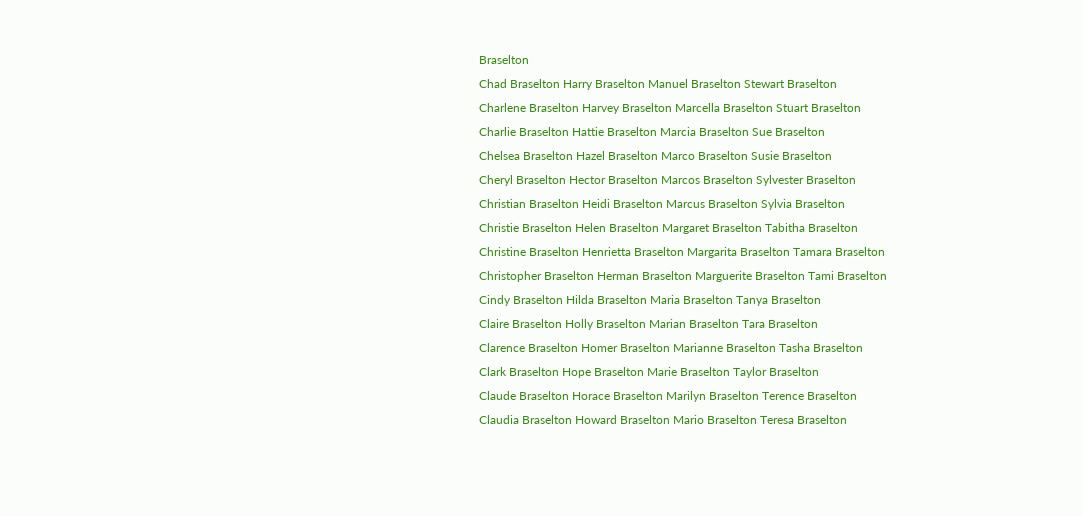Braselton
Chad Braselton Harry Braselton Manuel Braselton Stewart Braselton
Charlene Braselton Harvey Braselton Marcella Braselton Stuart Braselton
Charlie Braselton Hattie Braselton Marcia Braselton Sue Braselton
Chelsea Braselton Hazel Braselton Marco Braselton Susie Braselton
Cheryl Braselton Hector Braselton Marcos Braselton Sylvester Braselton
Christian Braselton Heidi Braselton Marcus Braselton Sylvia Braselton
Christie Braselton Helen Braselton Margaret Braselton Tabitha Braselton
Christine Braselton Henrietta Braselton Margarita Braselton Tamara Braselton
Christopher Braselton Herman Braselton Marguerite Braselton Tami Braselton
Cindy Braselton Hilda Braselton Maria Braselton Tanya Braselton
Claire Braselton Holly Braselton Marian Braselton Tara Braselton
Clarence Braselton Homer Braselton Marianne Braselton Tasha Braselton
Clark Braselton Hope Braselton Marie Braselton Taylor Braselton
Claude Braselton Horace Braselton Marilyn Braselton Terence Braselton
Claudia Braselton Howard Braselton Mario Braselton Teresa Braselton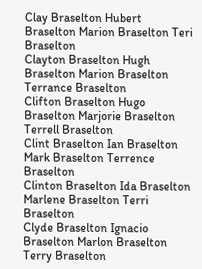Clay Braselton Hubert Braselton Marion Braselton Teri Braselton
Clayton Braselton Hugh Braselton Marion Braselton Terrance Braselton
Clifton Braselton Hugo Braselton Marjorie Braselton Terrell Braselton
Clint Braselton Ian Braselton Mark Braselton Terrence Braselton
Clinton Braselton Ida Braselton Marlene Braselton Terri Braselton
Clyde Braselton Ignacio Braselton Marlon Braselton Terry Braselton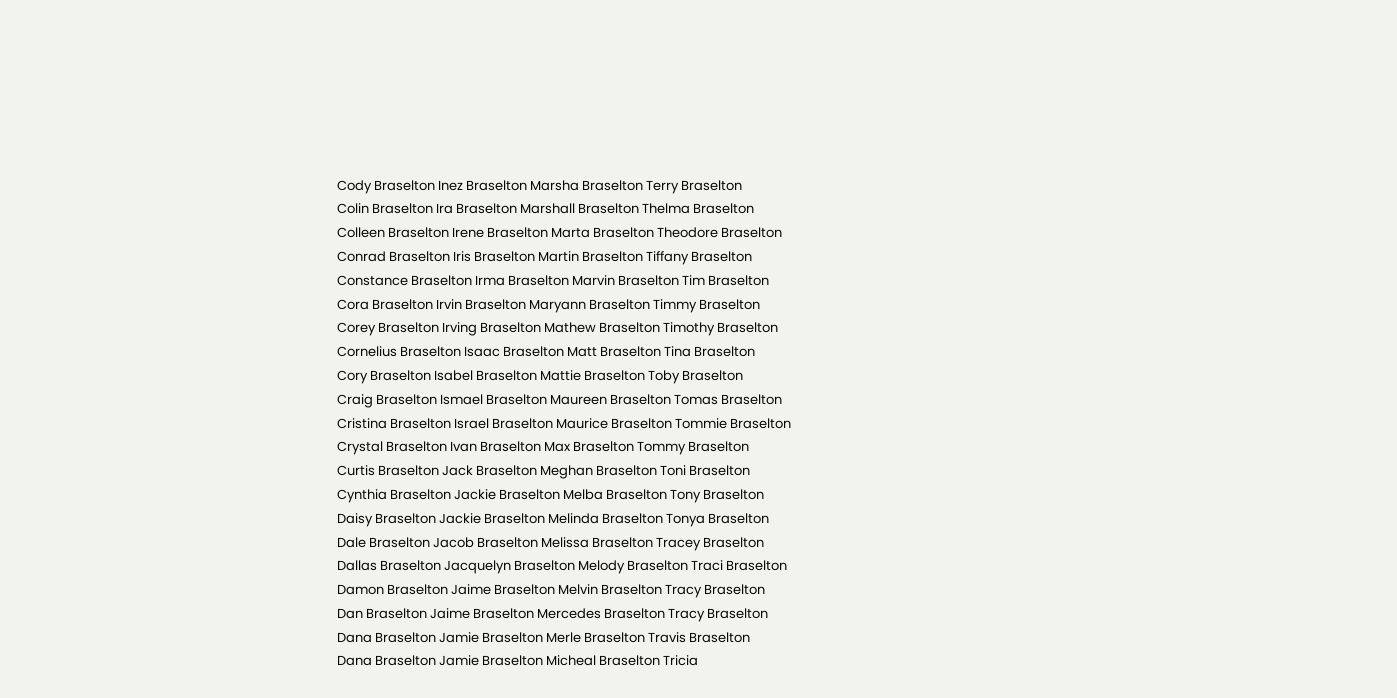Cody Braselton Inez Braselton Marsha Braselton Terry Braselton
Colin Braselton Ira Braselton Marshall Braselton Thelma Braselton
Colleen Braselton Irene Braselton Marta Braselton Theodore Braselton
Conrad Braselton Iris Braselton Martin Braselton Tiffany Braselton
Constance Braselton Irma Braselton Marvin Braselton Tim Braselton
Cora Braselton Irvin Braselton Maryann Braselton Timmy Braselton
Corey Braselton Irving Braselton Mathew Braselton Timothy Braselton
Cornelius Braselton Isaac Braselton Matt Braselton Tina Braselton
Cory Braselton Isabel Braselton Mattie Braselton Toby Braselton
Craig Braselton Ismael Braselton Maureen Braselton Tomas Braselton
Cristina Braselton Israel Braselton Maurice Braselton Tommie Braselton
Crystal Braselton Ivan Braselton Max Braselton Tommy Braselton
Curtis Braselton Jack Braselton Meghan Braselton Toni Braselton
Cynthia Braselton Jackie Braselton Melba Braselton Tony Braselton
Daisy Braselton Jackie Braselton Melinda Braselton Tonya Braselton
Dale Braselton Jacob Braselton Melissa Braselton Tracey Braselton
Dallas Braselton Jacquelyn Braselton Melody Braselton Traci Braselton
Damon Braselton Jaime Braselton Melvin Braselton Tracy Braselton
Dan Braselton Jaime Braselton Mercedes Braselton Tracy Braselton
Dana Braselton Jamie Braselton Merle Braselton Travis Braselton
Dana Braselton Jamie Braselton Micheal Braselton Tricia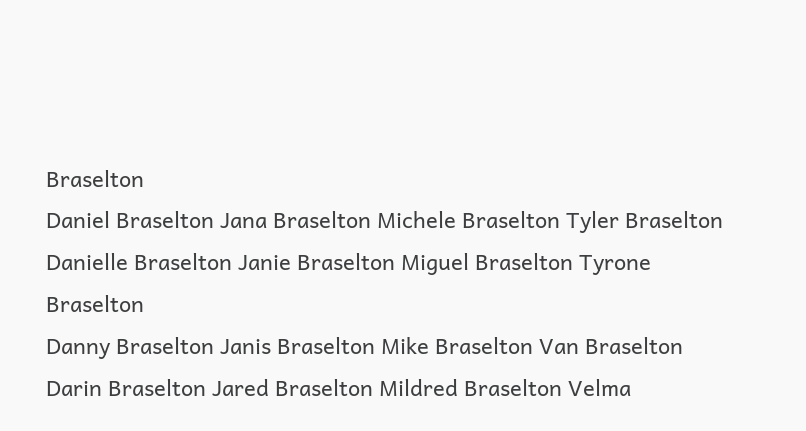Braselton
Daniel Braselton Jana Braselton Michele Braselton Tyler Braselton
Danielle Braselton Janie Braselton Miguel Braselton Tyrone Braselton
Danny Braselton Janis Braselton Mike Braselton Van Braselton
Darin Braselton Jared Braselton Mildred Braselton Velma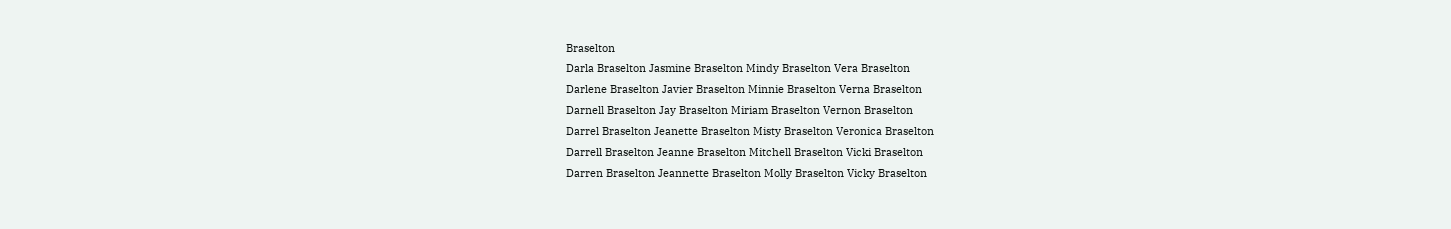Braselton
Darla Braselton Jasmine Braselton Mindy Braselton Vera Braselton
Darlene Braselton Javier Braselton Minnie Braselton Verna Braselton
Darnell Braselton Jay Braselton Miriam Braselton Vernon Braselton
Darrel Braselton Jeanette Braselton Misty Braselton Veronica Braselton
Darrell Braselton Jeanne Braselton Mitchell Braselton Vicki Braselton
Darren Braselton Jeannette Braselton Molly Braselton Vicky Braselton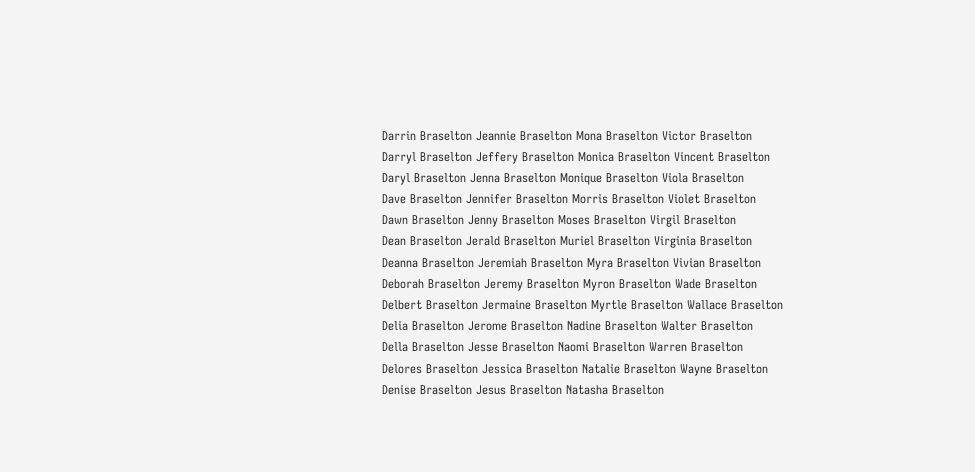Darrin Braselton Jeannie Braselton Mona Braselton Victor Braselton
Darryl Braselton Jeffery Braselton Monica Braselton Vincent Braselton
Daryl Braselton Jenna Braselton Monique Braselton Viola Braselton
Dave Braselton Jennifer Braselton Morris Braselton Violet Braselton
Dawn Braselton Jenny Braselton Moses Braselton Virgil Braselton
Dean Braselton Jerald Braselton Muriel Braselton Virginia Braselton
Deanna Braselton Jeremiah Braselton Myra Braselton Vivian Braselton
Deborah Braselton Jeremy Braselton Myron Braselton Wade Braselton
Delbert Braselton Jermaine Braselton Myrtle Braselton Wallace Braselton
Delia Braselton Jerome Braselton Nadine Braselton Walter Braselton
Della Braselton Jesse Braselton Naomi Braselton Warren Braselton
Delores Braselton Jessica Braselton Natalie Braselton Wayne Braselton
Denise Braselton Jesus Braselton Natasha Braselton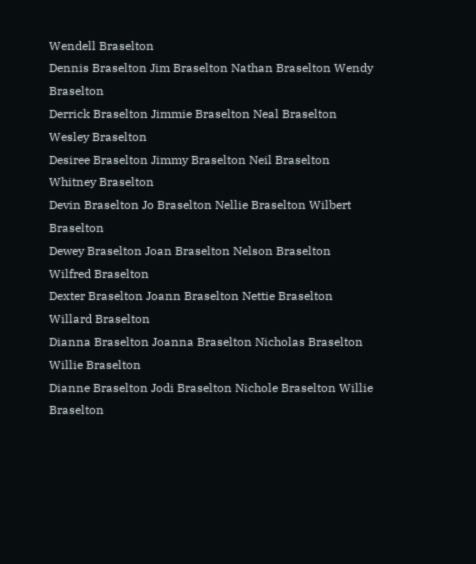Wendell Braselton
Dennis Braselton Jim Braselton Nathan Braselton Wendy Braselton
Derrick Braselton Jimmie Braselton Neal Braselton Wesley Braselton
Desiree Braselton Jimmy Braselton Neil Braselton Whitney Braselton
Devin Braselton Jo Braselton Nellie Braselton Wilbert Braselton
Dewey Braselton Joan Braselton Nelson Braselton Wilfred Braselton
Dexter Braselton Joann Braselton Nettie Braselton Willard Braselton
Dianna Braselton Joanna Braselton Nicholas Braselton Willie Braselton
Dianne Braselton Jodi Braselton Nichole Braselton Willie Braselton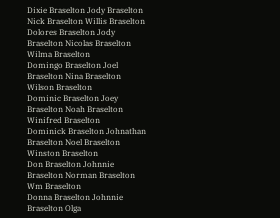Dixie Braselton Jody Braselton Nick Braselton Willis Braselton
Dolores Braselton Jody Braselton Nicolas Braselton Wilma Braselton
Domingo Braselton Joel Braselton Nina Braselton Wilson Braselton
Dominic Braselton Joey Braselton Noah Braselton Winifred Braselton
Dominick Braselton Johnathan Braselton Noel Braselton Winston Braselton
Don Braselton Johnnie Braselton Norman Braselton Wm Braselton
Donna Braselton Johnnie Braselton Olga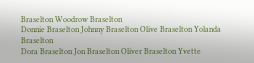Braselton Woodrow Braselton
Donnie Braselton Johnny Braselton Olive Braselton Yolanda Braselton
Dora Braselton Jon Braselton Oliver Braselton Yvette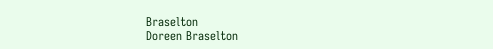Braselton
Doreen Braselton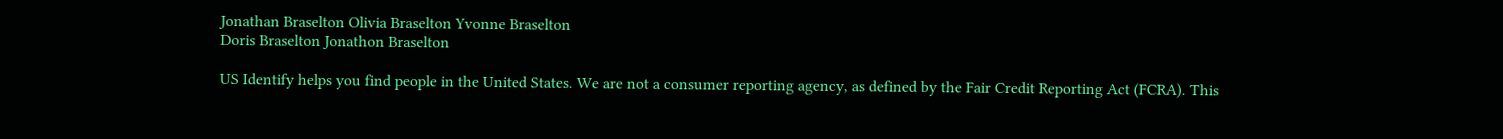Jonathan Braselton Olivia Braselton Yvonne Braselton
Doris Braselton Jonathon Braselton

US Identify helps you find people in the United States. We are not a consumer reporting agency, as defined by the Fair Credit Reporting Act (FCRA). This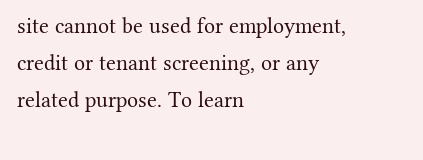site cannot be used for employment, credit or tenant screening, or any related purpose. To learn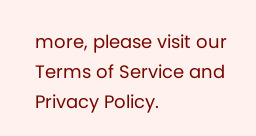more, please visit our Terms of Service and Privacy Policy.